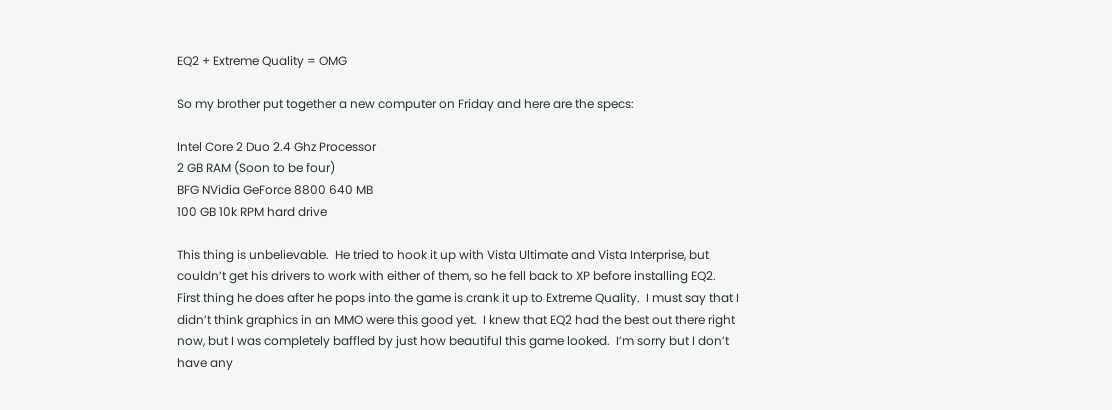EQ2 + Extreme Quality = OMG

So my brother put together a new computer on Friday and here are the specs:

Intel Core 2 Duo 2.4 Ghz Processor
2 GB RAM (Soon to be four)
BFG NVidia GeForce 8800 640 MB
100 GB 10k RPM hard drive

This thing is unbelievable.  He tried to hook it up with Vista Ultimate and Vista Interprise, but couldn’t get his drivers to work with either of them, so he fell back to XP before installing EQ2.  First thing he does after he pops into the game is crank it up to Extreme Quality.  I must say that I didn’t think graphics in an MMO were this good yet.  I knew that EQ2 had the best out there right now, but I was completely baffled by just how beautiful this game looked.  I’m sorry but I don’t have any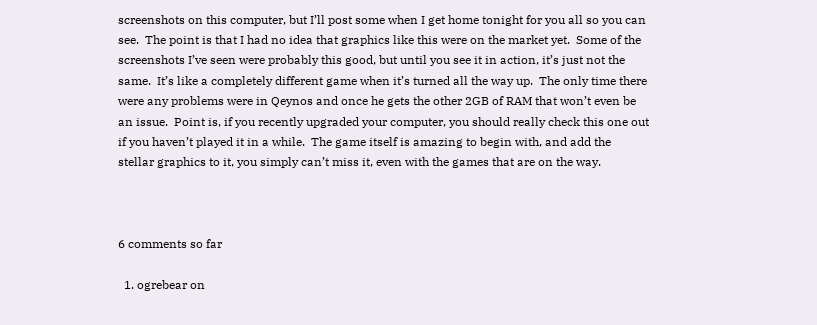screenshots on this computer, but I’ll post some when I get home tonight for you all so you can see.  The point is that I had no idea that graphics like this were on the market yet.  Some of the screenshots I’ve seen were probably this good, but until you see it in action, it’s just not the same.  It’s like a completely different game when it’s turned all the way up.  The only time there were any problems were in Qeynos and once he gets the other 2GB of RAM that won’t even be an issue.  Point is, if you recently upgraded your computer, you should really check this one out if you haven’t played it in a while.  The game itself is amazing to begin with, and add the stellar graphics to it, you simply can’t miss it, even with the games that are on the way.



6 comments so far

  1. ogrebear on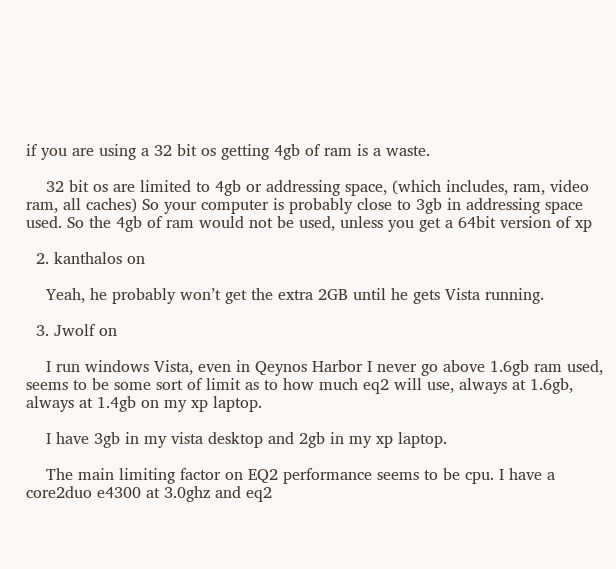if you are using a 32 bit os getting 4gb of ram is a waste.

    32 bit os are limited to 4gb or addressing space, (which includes, ram, video ram, all caches) So your computer is probably close to 3gb in addressing space used. So the 4gb of ram would not be used, unless you get a 64bit version of xp

  2. kanthalos on

    Yeah, he probably won’t get the extra 2GB until he gets Vista running.

  3. Jwolf on

    I run windows Vista, even in Qeynos Harbor I never go above 1.6gb ram used, seems to be some sort of limit as to how much eq2 will use, always at 1.6gb, always at 1.4gb on my xp laptop.

    I have 3gb in my vista desktop and 2gb in my xp laptop.

    The main limiting factor on EQ2 performance seems to be cpu. I have a core2duo e4300 at 3.0ghz and eq2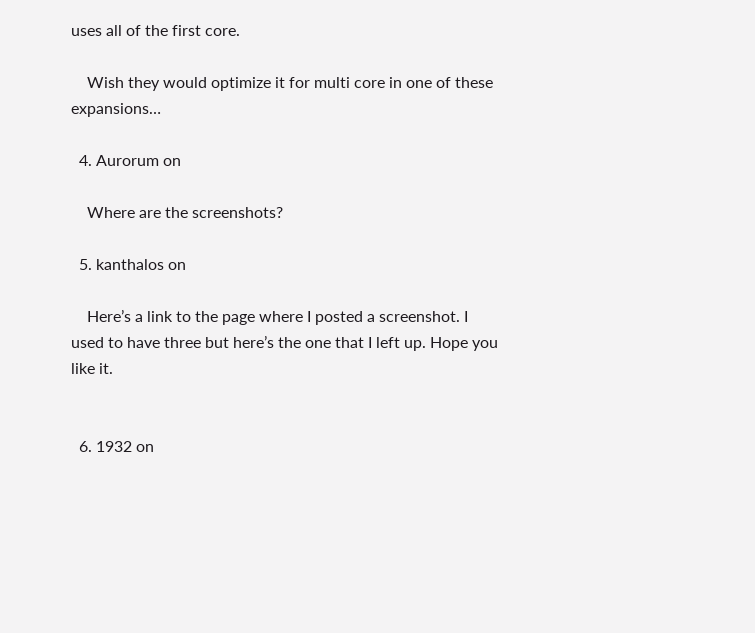uses all of the first core.

    Wish they would optimize it for multi core in one of these expansions…

  4. Aurorum on

    Where are the screenshots?

  5. kanthalos on

    Here’s a link to the page where I posted a screenshot. I used to have three but here’s the one that I left up. Hope you like it.


  6. 1932 on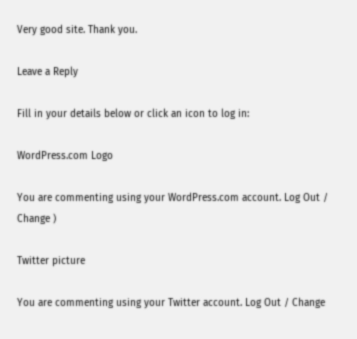Very good site. Thank you.

Leave a Reply

Fill in your details below or click an icon to log in:

WordPress.com Logo

You are commenting using your WordPress.com account. Log Out / Change )

Twitter picture

You are commenting using your Twitter account. Log Out / Change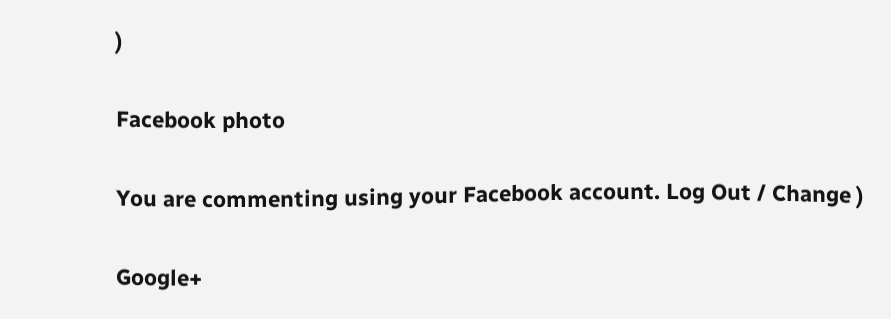)

Facebook photo

You are commenting using your Facebook account. Log Out / Change )

Google+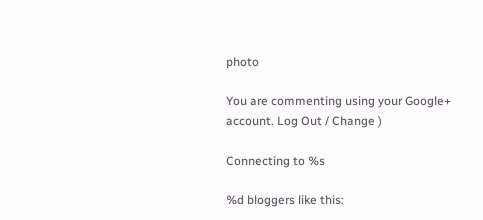photo

You are commenting using your Google+ account. Log Out / Change )

Connecting to %s

%d bloggers like this: